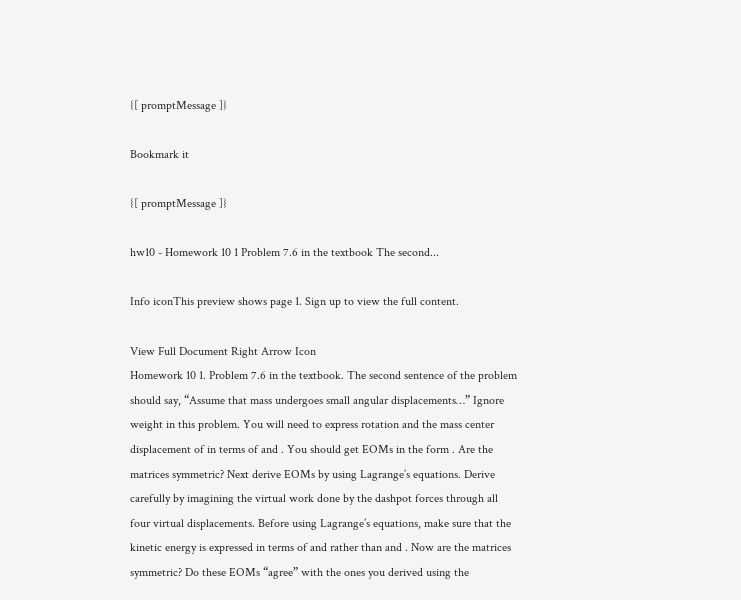{[ promptMessage ]}

Bookmark it

{[ promptMessage ]}

hw10 - Homework 10 1 Problem 7.6 in the textbook The second...

Info iconThis preview shows page 1. Sign up to view the full content.

View Full Document Right Arrow Icon
Homework 10 1. Problem 7.6 in the textbook. The second sentence of the problem should say, “Assume that mass undergoes small angular displacements…” Ignore weight in this problem. You will need to express rotation and the mass center displacement of in terms of and . You should get EOMs in the form . Are the matrices symmetric? Next derive EOMs by using Lagrange’s equations. Derive carefully by imagining the virtual work done by the dashpot forces through all four virtual displacements. Before using Lagrange’s equations, make sure that the kinetic energy is expressed in terms of and rather than and . Now are the matrices symmetric? Do these EOMs “agree” with the ones you derived using the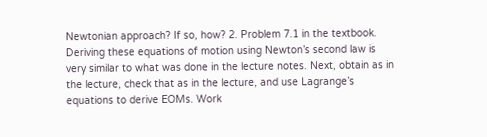Newtonian approach? If so, how? 2. Problem 7.1 in the textbook. Deriving these equations of motion using Newton’s second law is very similar to what was done in the lecture notes. Next, obtain as in the lecture, check that as in the lecture, and use Lagrange’s equations to derive EOMs. Work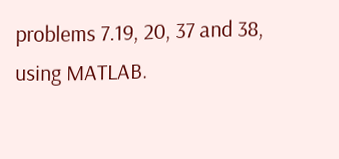problems 7.19, 20, 37 and 38, using MATLAB.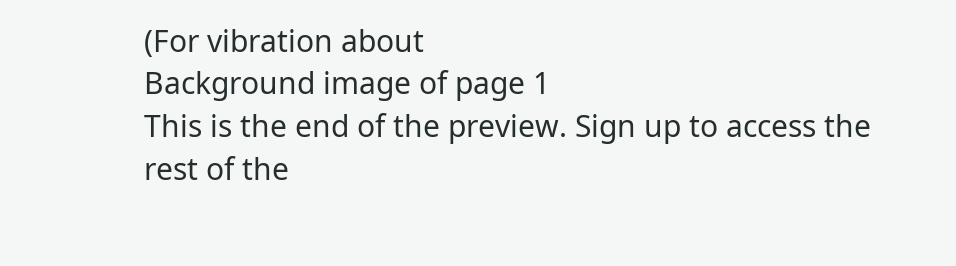(For vibration about
Background image of page 1
This is the end of the preview. Sign up to access the rest of the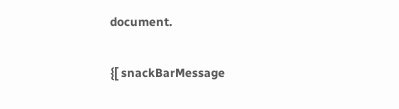document.

{[ snackBarMessage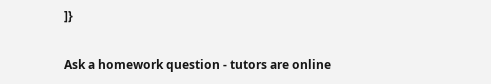]}

Ask a homework question - tutors are online